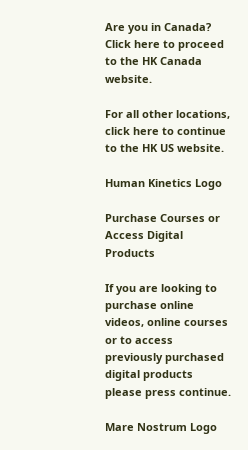Are you in Canada? Click here to proceed to the HK Canada website.

For all other locations, click here to continue to the HK US website.

Human Kinetics Logo

Purchase Courses or Access Digital Products

If you are looking to purchase online videos, online courses or to access previously purchased digital products please press continue.

Mare Nostrum Logo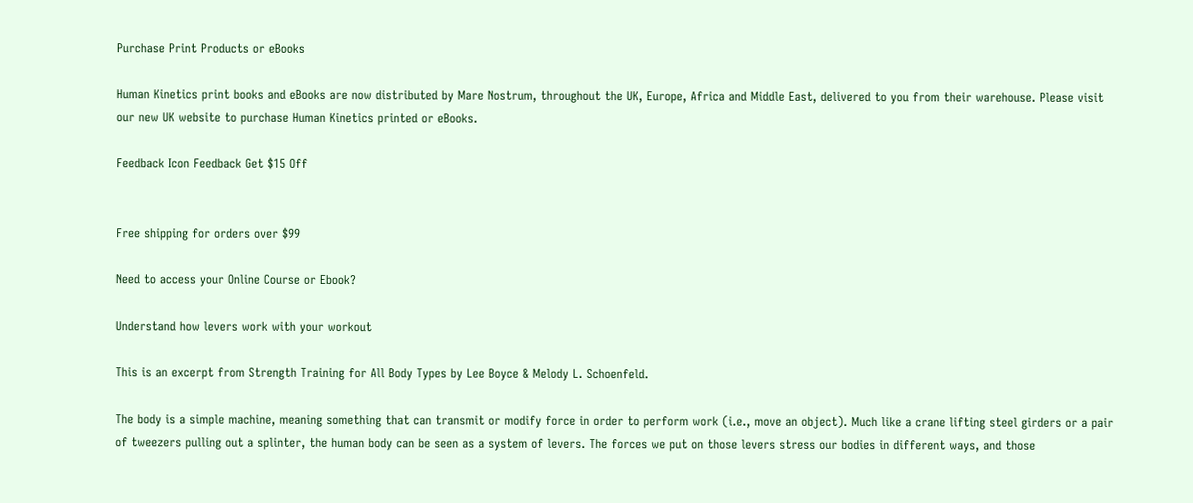Purchase Print Products or eBooks

Human Kinetics print books and eBooks are now distributed by Mare Nostrum, throughout the UK, Europe, Africa and Middle East, delivered to you from their warehouse. Please visit our new UK website to purchase Human Kinetics printed or eBooks.

Feedback Icon Feedback Get $15 Off


Free shipping for orders over $99

Need to access your Online Course or Ebook?

Understand how levers work with your workout

This is an excerpt from Strength Training for All Body Types by Lee Boyce & Melody L. Schoenfeld.

The body is a simple machine, meaning something that can transmit or modify force in order to perform work (i.e., move an object). Much like a crane lifting steel girders or a pair of tweezers pulling out a splinter, the human body can be seen as a system of levers. The forces we put on those levers stress our bodies in different ways, and those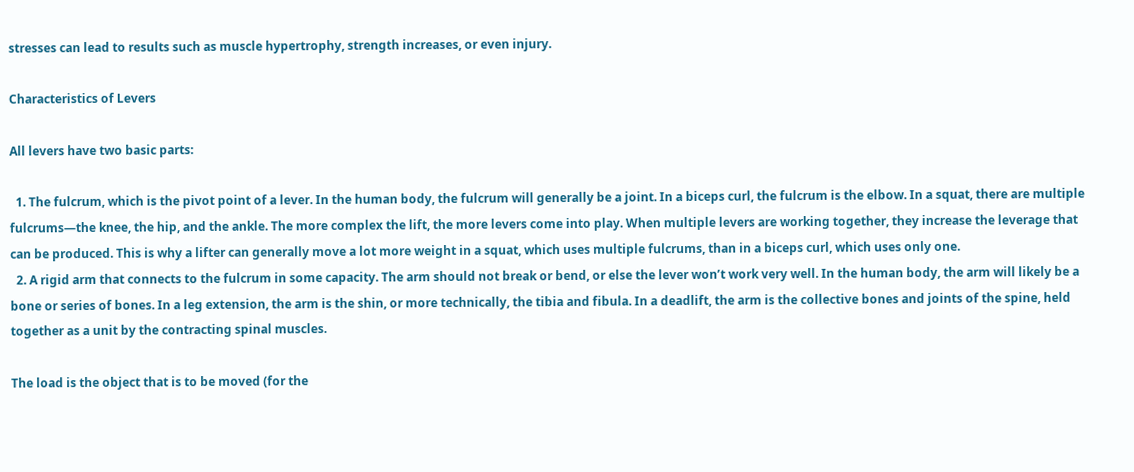stresses can lead to results such as muscle hypertrophy, strength increases, or even injury.

Characteristics of Levers

All levers have two basic parts:

  1. The fulcrum, which is the pivot point of a lever. In the human body, the fulcrum will generally be a joint. In a biceps curl, the fulcrum is the elbow. In a squat, there are multiple fulcrums—the knee, the hip, and the ankle. The more complex the lift, the more levers come into play. When multiple levers are working together, they increase the leverage that can be produced. This is why a lifter can generally move a lot more weight in a squat, which uses multiple fulcrums, than in a biceps curl, which uses only one.
  2. A rigid arm that connects to the fulcrum in some capacity. The arm should not break or bend, or else the lever won’t work very well. In the human body, the arm will likely be a bone or series of bones. In a leg extension, the arm is the shin, or more technically, the tibia and fibula. In a deadlift, the arm is the collective bones and joints of the spine, held together as a unit by the contracting spinal muscles.

The load is the object that is to be moved (for the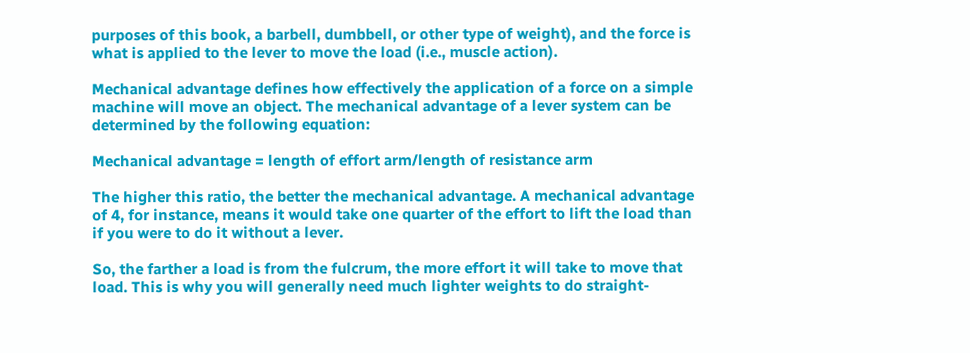purposes of this book, a barbell, dumbbell, or other type of weight), and the force is what is applied to the lever to move the load (i.e., muscle action).

Mechanical advantage defines how effectively the application of a force on a simple machine will move an object. The mechanical advantage of a lever system can be determined by the following equation:

Mechanical advantage = length of effort arm/length of resistance arm

The higher this ratio, the better the mechanical advantage. A mechanical advantage of 4, for instance, means it would take one quarter of the effort to lift the load than if you were to do it without a lever.

So, the farther a load is from the fulcrum, the more effort it will take to move that load. This is why you will generally need much lighter weights to do straight-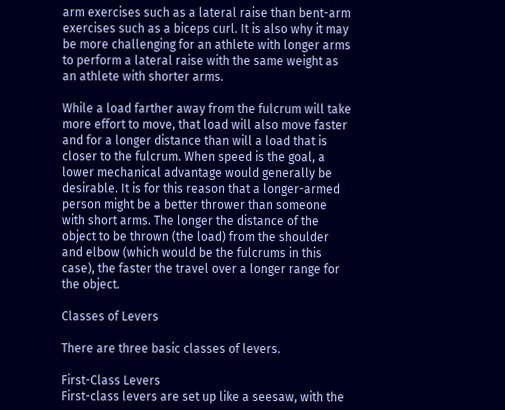arm exercises such as a lateral raise than bent-arm exercises such as a biceps curl. It is also why it may be more challenging for an athlete with longer arms to perform a lateral raise with the same weight as an athlete with shorter arms.

While a load farther away from the fulcrum will take more effort to move, that load will also move faster and for a longer distance than will a load that is closer to the fulcrum. When speed is the goal, a lower mechanical advantage would generally be desirable. It is for this reason that a longer-armed person might be a better thrower than someone with short arms. The longer the distance of the object to be thrown (the load) from the shoulder and elbow (which would be the fulcrums in this case), the faster the travel over a longer range for the object.

Classes of Levers

There are three basic classes of levers.

First-Class Levers
First-class levers are set up like a seesaw, with the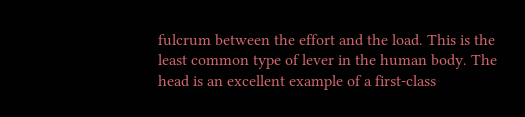fulcrum between the effort and the load. This is the least common type of lever in the human body. The head is an excellent example of a first-class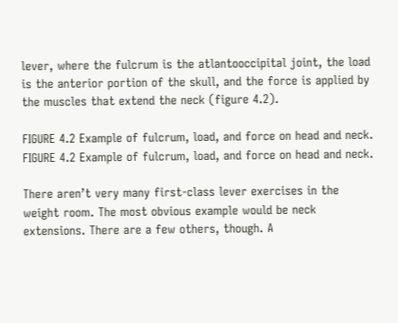lever, where the fulcrum is the atlantooccipital joint, the load is the anterior portion of the skull, and the force is applied by the muscles that extend the neck (figure 4.2).

FIGURE 4.2 Example of fulcrum, load, and force on head and neck.
FIGURE 4.2 Example of fulcrum, load, and force on head and neck.

There aren’t very many first-class lever exercises in the weight room. The most obvious example would be neck extensions. There are a few others, though. A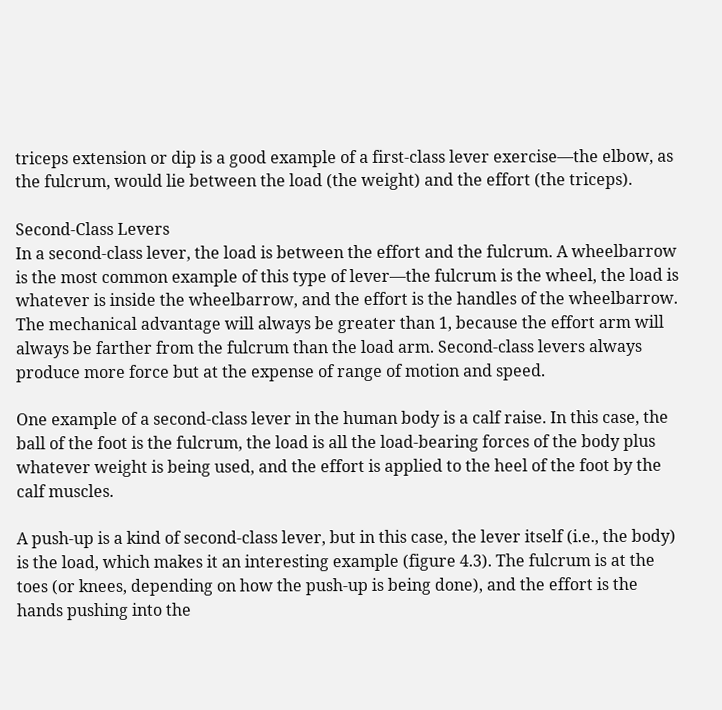triceps extension or dip is a good example of a first-class lever exercise—the elbow, as the fulcrum, would lie between the load (the weight) and the effort (the triceps).

Second-Class Levers
In a second-class lever, the load is between the effort and the fulcrum. A wheelbarrow is the most common example of this type of lever—the fulcrum is the wheel, the load is whatever is inside the wheelbarrow, and the effort is the handles of the wheelbarrow. The mechanical advantage will always be greater than 1, because the effort arm will always be farther from the fulcrum than the load arm. Second-class levers always produce more force but at the expense of range of motion and speed.

One example of a second-class lever in the human body is a calf raise. In this case, the ball of the foot is the fulcrum, the load is all the load-bearing forces of the body plus whatever weight is being used, and the effort is applied to the heel of the foot by the calf muscles.

A push-up is a kind of second-class lever, but in this case, the lever itself (i.e., the body) is the load, which makes it an interesting example (figure 4.3). The fulcrum is at the toes (or knees, depending on how the push-up is being done), and the effort is the hands pushing into the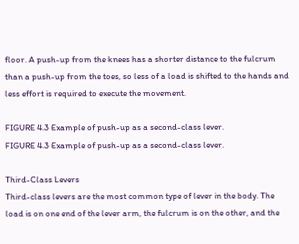floor. A push-up from the knees has a shorter distance to the fulcrum than a push-up from the toes, so less of a load is shifted to the hands and less effort is required to execute the movement.

FIGURE 4.3 Example of push-up as a second-class lever.
FIGURE 4.3 Example of push-up as a second-class lever.

Third-Class Levers
Third-class levers are the most common type of lever in the body. The load is on one end of the lever arm, the fulcrum is on the other, and the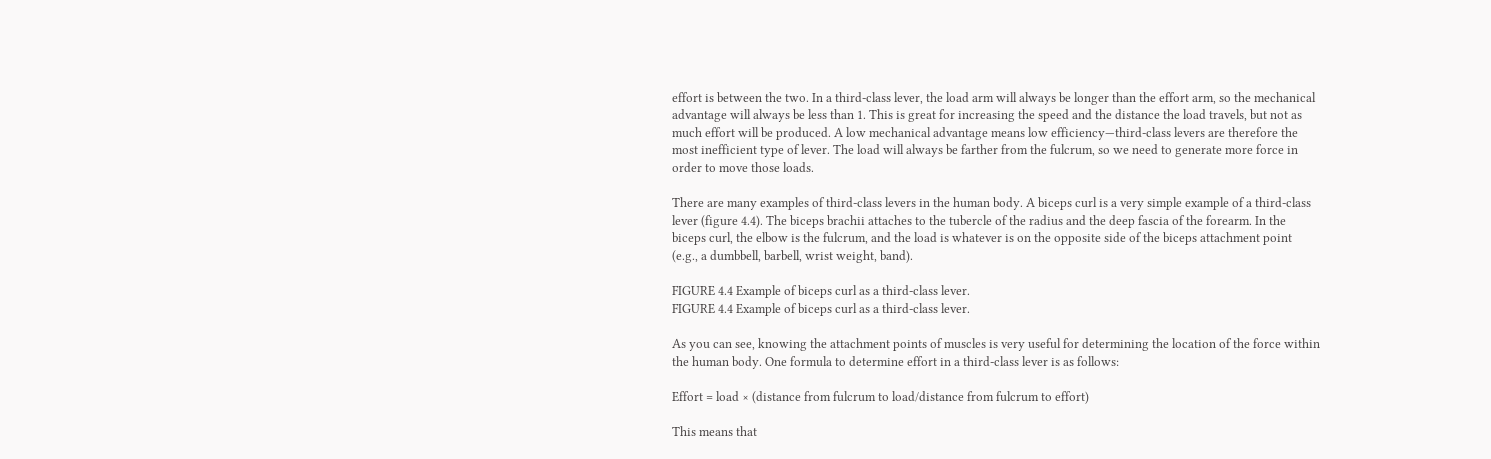effort is between the two. In a third-class lever, the load arm will always be longer than the effort arm, so the mechanical advantage will always be less than 1. This is great for increasing the speed and the distance the load travels, but not as much effort will be produced. A low mechanical advantage means low efficiency—third-class levers are therefore the most inefficient type of lever. The load will always be farther from the fulcrum, so we need to generate more force in order to move those loads.

There are many examples of third-class levers in the human body. A biceps curl is a very simple example of a third-class lever (figure 4.4). The biceps brachii attaches to the tubercle of the radius and the deep fascia of the forearm. In the biceps curl, the elbow is the fulcrum, and the load is whatever is on the opposite side of the biceps attachment point (e.g., a dumbbell, barbell, wrist weight, band).

FIGURE 4.4 Example of biceps curl as a third-class lever.
FIGURE 4.4 Example of biceps curl as a third-class lever.

As you can see, knowing the attachment points of muscles is very useful for determining the location of the force within the human body. One formula to determine effort in a third-class lever is as follows:

Effort = load × (distance from fulcrum to load/distance from fulcrum to effort)

This means that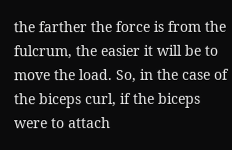the farther the force is from the fulcrum, the easier it will be to move the load. So, in the case of the biceps curl, if the biceps were to attach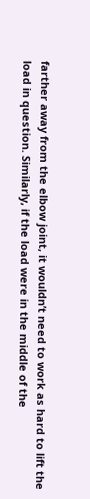farther away from the elbow joint, it wouldn’t need to work as hard to lift the load in question. Similarly, if the load were in the middle of the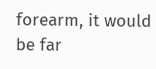forearm, it would be far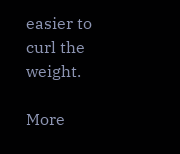easier to curl the weight.

More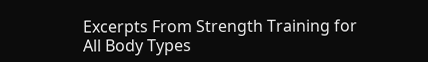Excerpts From Strength Training for All Body Types